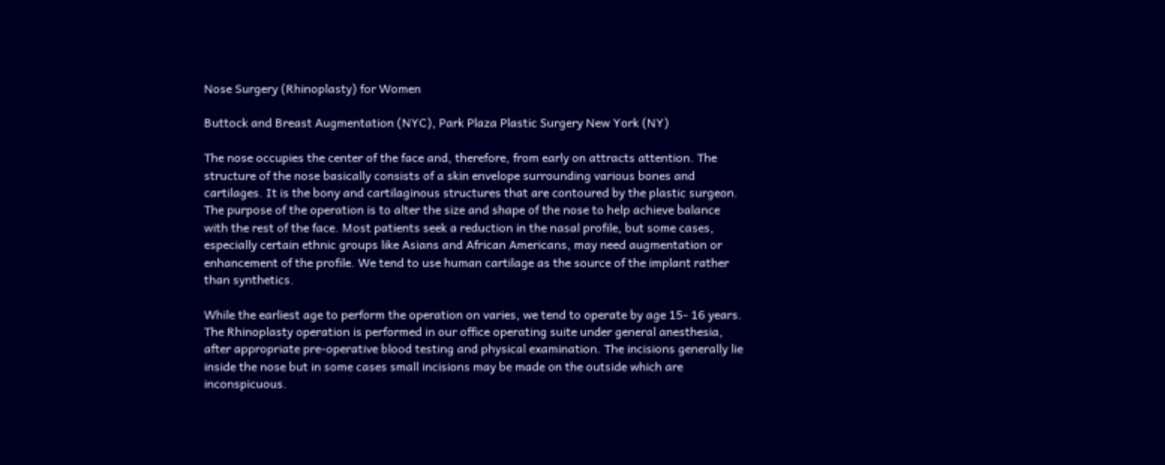Nose Surgery (Rhinoplasty) for Women

Buttock and Breast Augmentation (NYC), Park Plaza Plastic Surgery New York (NY)

The nose occupies the center of the face and, therefore, from early on attracts attention. The structure of the nose basically consists of a skin envelope surrounding various bones and cartilages. It is the bony and cartilaginous structures that are contoured by the plastic surgeon. The purpose of the operation is to alter the size and shape of the nose to help achieve balance with the rest of the face. Most patients seek a reduction in the nasal profile, but some cases, especially certain ethnic groups like Asians and African Americans, may need augmentation or enhancement of the profile. We tend to use human cartilage as the source of the implant rather than synthetics.

While the earliest age to perform the operation on varies, we tend to operate by age 15- 16 years. The Rhinoplasty operation is performed in our office operating suite under general anesthesia, after appropriate pre-operative blood testing and physical examination. The incisions generally lie inside the nose but in some cases small incisions may be made on the outside which are inconspicuous.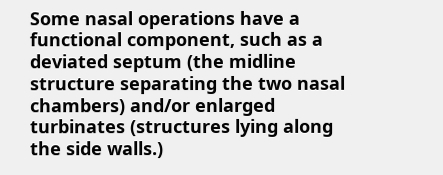Some nasal operations have a functional component, such as a deviated septum (the midline structure separating the two nasal chambers) and/or enlarged turbinates (structures lying along the side walls.)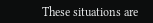These situations are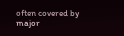often covered by major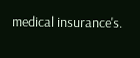medical insurance's.